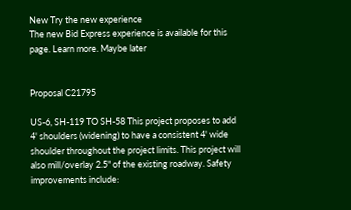New Try the new experience
The new Bid Express experience is available for this page. Learn more. Maybe later


Proposal C21795

US-6, SH-119 TO SH-58 This project proposes to add 4' shoulders (widening) to have a consistent 4' wide shoulder throughout the project limits. This project will also mill/overlay 2.5" of the existing roadway. Safety improvements include: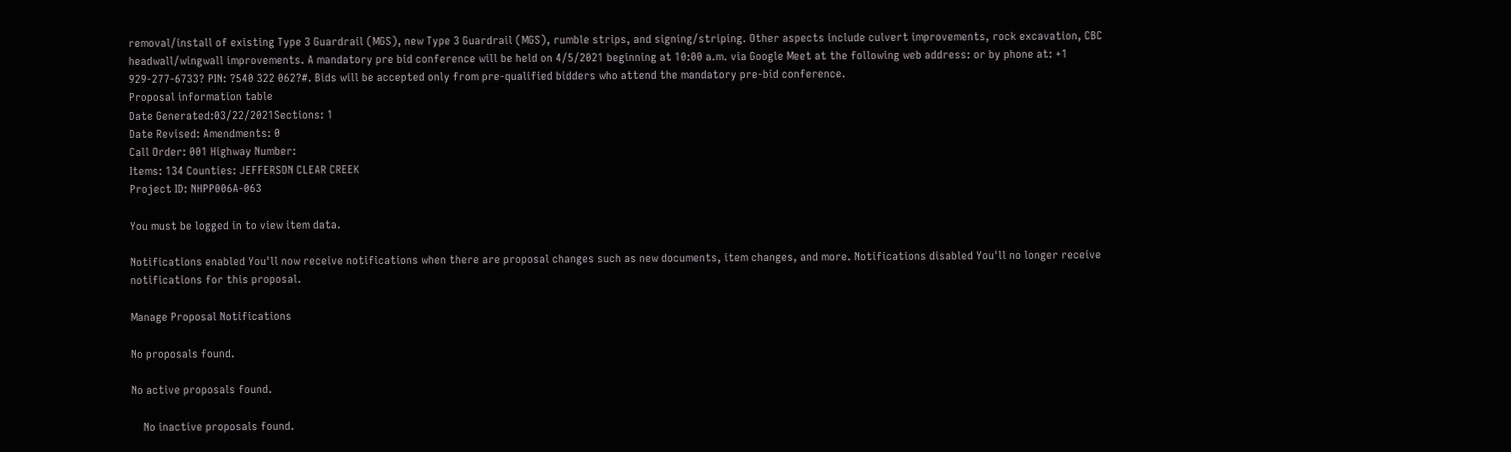removal/install of existing Type 3 Guardrail (MGS), new Type 3 Guardrail (MGS), rumble strips, and signing/striping. Other aspects include culvert improvements, rock excavation, CBC headwall/wingwall improvements. A mandatory pre bid conference will be held on 4/5/2021 beginning at 10:00 a.m. via Google Meet at the following web address: or by phone at: +1 929-277-6733? PIN: ?540 322 062?#. Bids will be accepted only from pre-qualified bidders who attend the mandatory pre-bid conference.
Proposal information table
Date Generated:03/22/2021Sections: 1
Date Revised: Amendments: 0
Call Order: 001 Highway Number:
Items: 134 Counties: JEFFERSON CLEAR CREEK
Project ID: NHPP006A-063

You must be logged in to view item data.

Notifications enabled You'll now receive notifications when there are proposal changes such as new documents, item changes, and more. Notifications disabled You'll no longer receive notifications for this proposal.

Manage Proposal Notifications

No proposals found.

No active proposals found.

    No inactive proposals found.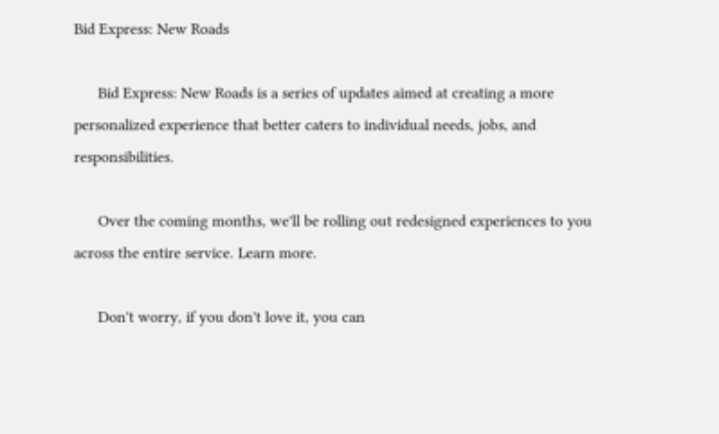Bid Express: New Roads

      Bid Express: New Roads is a series of updates aimed at creating a more personalized experience that better caters to individual needs, jobs, and responsibilities.

      Over the coming months, we'll be rolling out redesigned experiences to you across the entire service. Learn more.

      Don't worry, if you don't love it, you can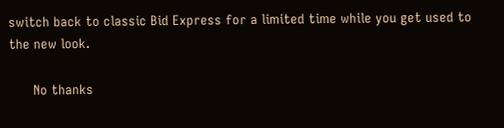switch back to classic Bid Express for a limited time while you get used to the new look.

      No thanks